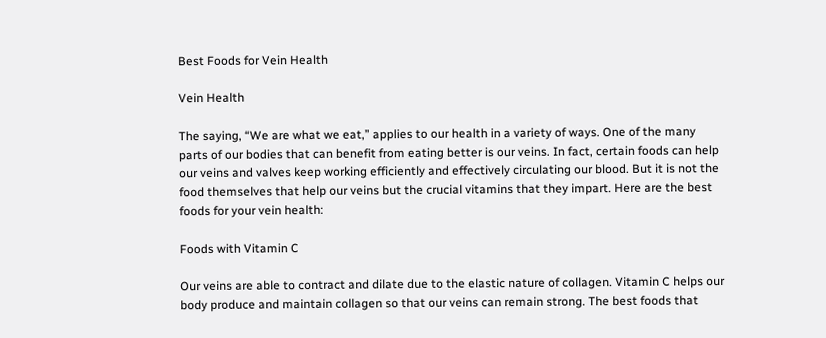Best Foods for Vein Health

Vein Health

The saying, “We are what we eat,” applies to our health in a variety of ways. One of the many parts of our bodies that can benefit from eating better is our veins. In fact, certain foods can help our veins and valves keep working efficiently and effectively circulating our blood. But it is not the food themselves that help our veins but the crucial vitamins that they impart. Here are the best foods for your vein health:

Foods with Vitamin C

Our veins are able to contract and dilate due to the elastic nature of collagen. Vitamin C helps our body produce and maintain collagen so that our veins can remain strong. The best foods that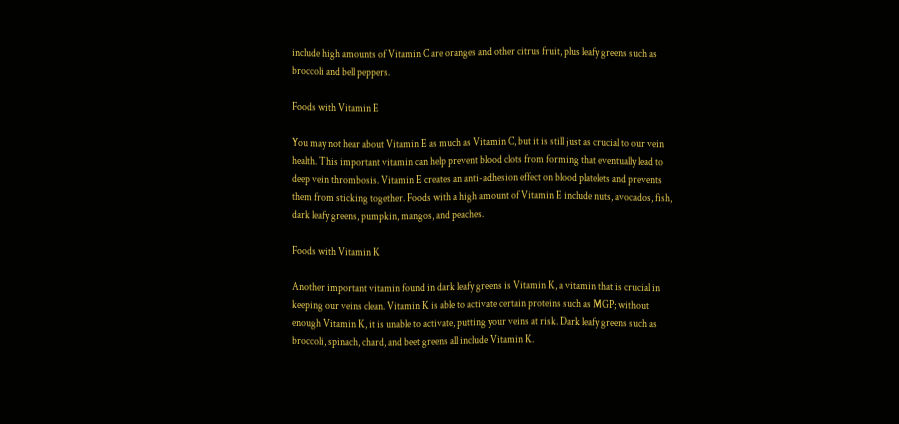include high amounts of Vitamin C are oranges and other citrus fruit, plus leafy greens such as broccoli and bell peppers.

Foods with Vitamin E

You may not hear about Vitamin E as much as Vitamin C, but it is still just as crucial to our vein health. This important vitamin can help prevent blood clots from forming that eventually lead to deep vein thrombosis. Vitamin E creates an anti-adhesion effect on blood platelets and prevents them from sticking together. Foods with a high amount of Vitamin E include nuts, avocados, fish, dark leafy greens, pumpkin, mangos, and peaches.

Foods with Vitamin K

Another important vitamin found in dark leafy greens is Vitamin K, a vitamin that is crucial in keeping our veins clean. Vitamin K is able to activate certain proteins such as MGP; without enough Vitamin K, it is unable to activate, putting your veins at risk. Dark leafy greens such as broccoli, spinach, chard, and beet greens all include Vitamin K.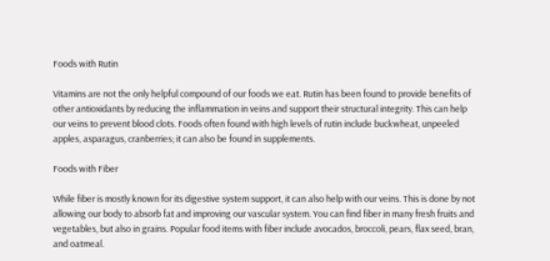Foods with Rutin

Vitamins are not the only helpful compound of our foods we eat. Rutin has been found to provide benefits of other antioxidants by reducing the inflammation in veins and support their structural integrity. This can help our veins to prevent blood clots. Foods often found with high levels of rutin include buckwheat, unpeeled apples, asparagus, cranberries; it can also be found in supplements.

Foods with Fiber

While fiber is mostly known for its digestive system support, it can also help with our veins. This is done by not allowing our body to absorb fat and improving our vascular system. You can find fiber in many fresh fruits and vegetables, but also in grains. Popular food items with fiber include avocados, broccoli, pears, flax seed, bran, and oatmeal.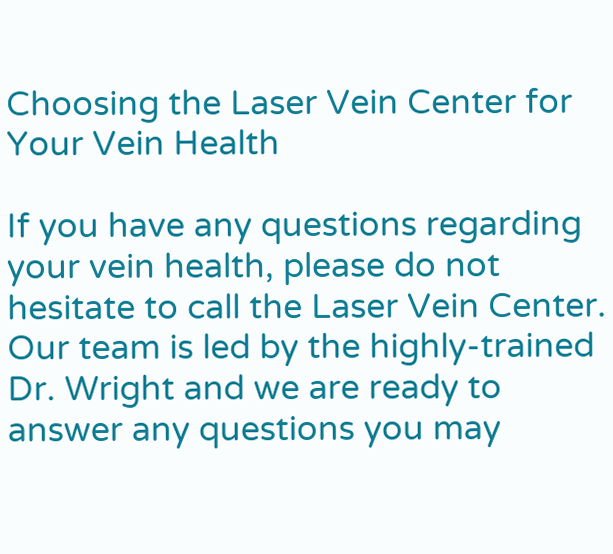Choosing the Laser Vein Center for Your Vein Health

If you have any questions regarding your vein health, please do not hesitate to call the Laser Vein Center. Our team is led by the highly-trained Dr. Wright and we are ready to answer any questions you may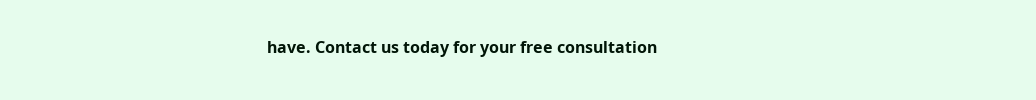have. Contact us today for your free consultation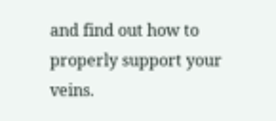and find out how to properly support your veins.